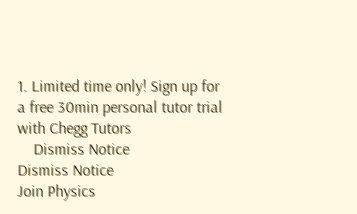1. Limited time only! Sign up for a free 30min personal tutor trial with Chegg Tutors
    Dismiss Notice
Dismiss Notice
Join Physics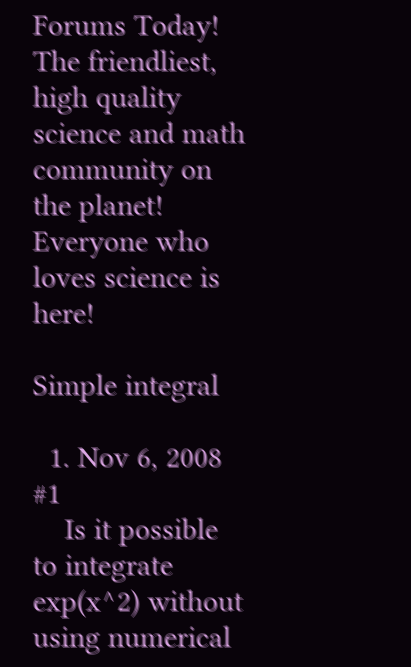Forums Today!
The friendliest, high quality science and math community on the planet! Everyone who loves science is here!

Simple integral

  1. Nov 6, 2008 #1
    Is it possible to integrate exp(x^2) without using numerical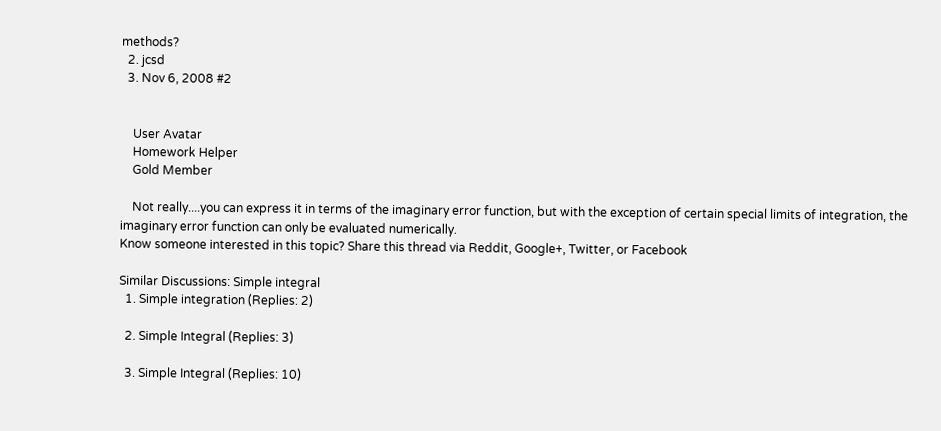methods?
  2. jcsd
  3. Nov 6, 2008 #2


    User Avatar
    Homework Helper
    Gold Member

    Not really....you can express it in terms of the imaginary error function, but with the exception of certain special limits of integration, the imaginary error function can only be evaluated numerically.
Know someone interested in this topic? Share this thread via Reddit, Google+, Twitter, or Facebook

Similar Discussions: Simple integral
  1. Simple integration (Replies: 2)

  2. Simple Integral (Replies: 3)

  3. Simple Integral (Replies: 10)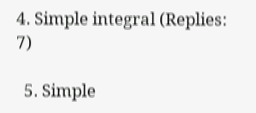4. Simple integral (Replies: 7)

  5. Simple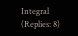Integral (Replies: 8)